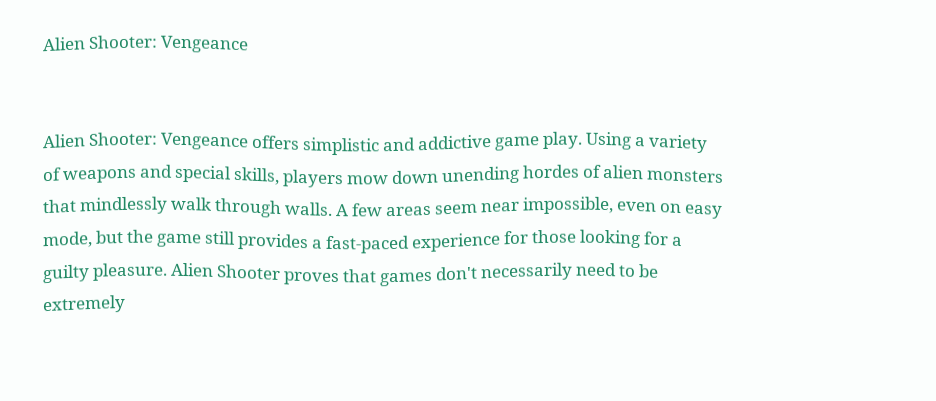Alien Shooter: Vengeance


Alien Shooter: Vengeance offers simplistic and addictive game play. Using a variety of weapons and special skills, players mow down unending hordes of alien monsters that mindlessly walk through walls. A few areas seem near impossible, even on easy mode, but the game still provides a fast-paced experience for those looking for a guilty pleasure. Alien Shooter proves that games don't necessarily need to be extremely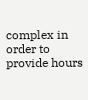complex in order to provide hours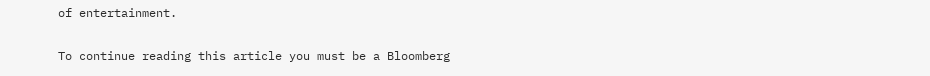of entertainment.

To continue reading this article you must be a Bloomberg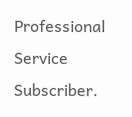Professional Service Subscriber.